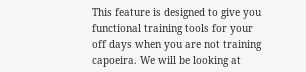This feature is designed to give you functional training tools for your off days when you are not training capoeira. We will be looking at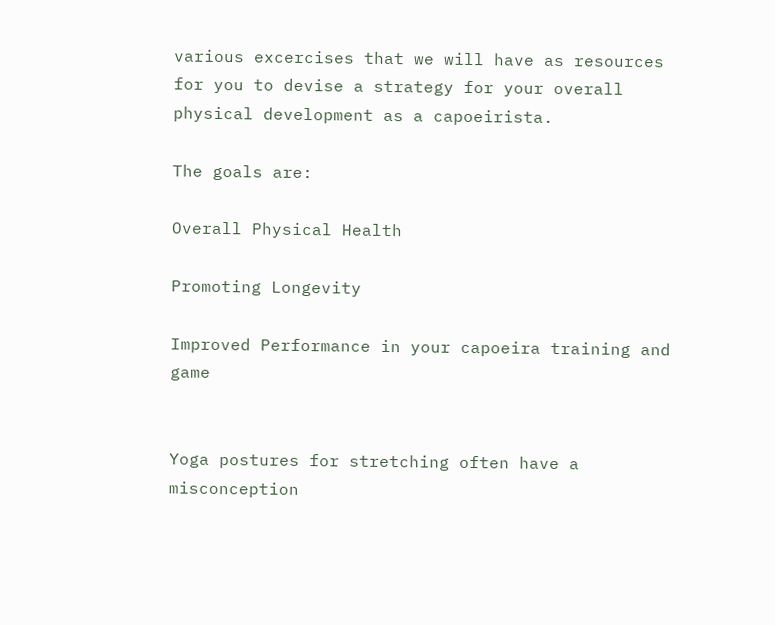various excercises that we will have as resources for you to devise a strategy for your overall physical development as a capoeirista.

The goals are:

Overall Physical Health

Promoting Longevity

Improved Performance in your capoeira training and game


Yoga postures for stretching often have a misconception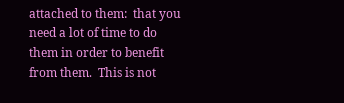attached to them:  that you need a lot of time to do them in order to benefit from them.  This is not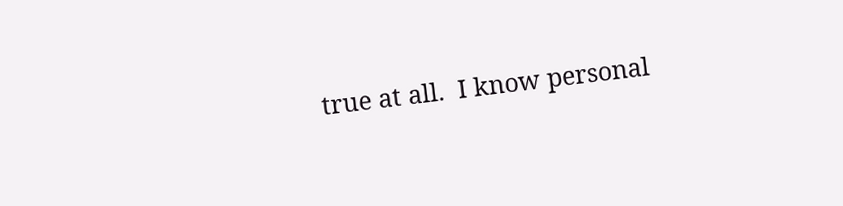true at all.  I know personal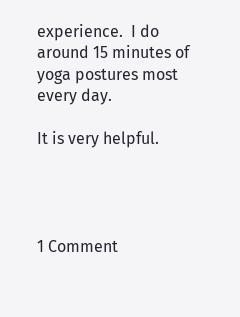experience.  I do around 15 minutes of yoga postures most every day.

It is very helpful.




1 Comment